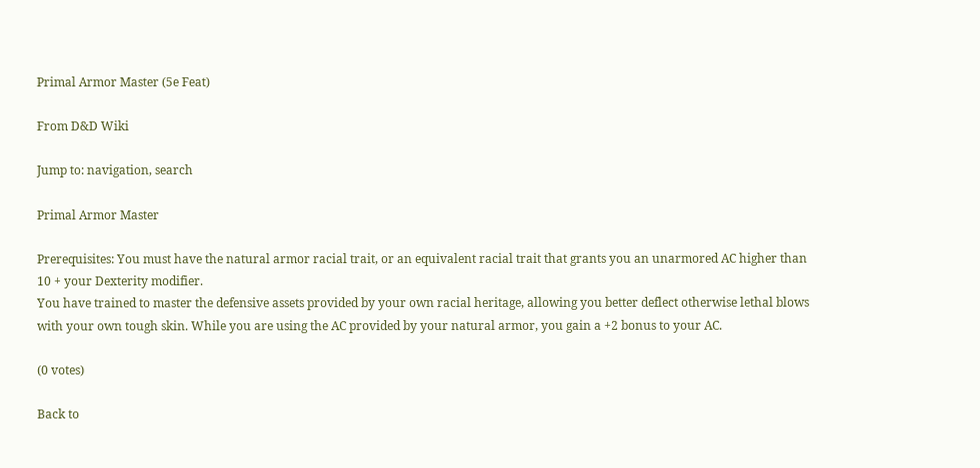Primal Armor Master (5e Feat)

From D&D Wiki

Jump to: navigation, search

Primal Armor Master

Prerequisites: You must have the natural armor racial trait, or an equivalent racial trait that grants you an unarmored AC higher than 10 + your Dexterity modifier.
You have trained to master the defensive assets provided by your own racial heritage, allowing you better deflect otherwise lethal blows with your own tough skin. While you are using the AC provided by your natural armor, you gain a +2 bonus to your AC.

(0 votes)

Back to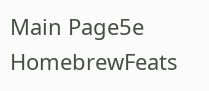Main Page5e HomebrewFeats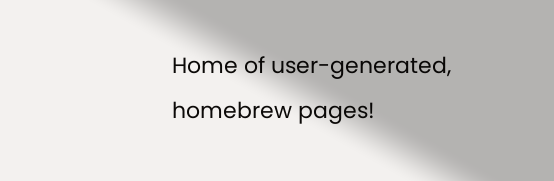Home of user-generated,
homebrew pages!